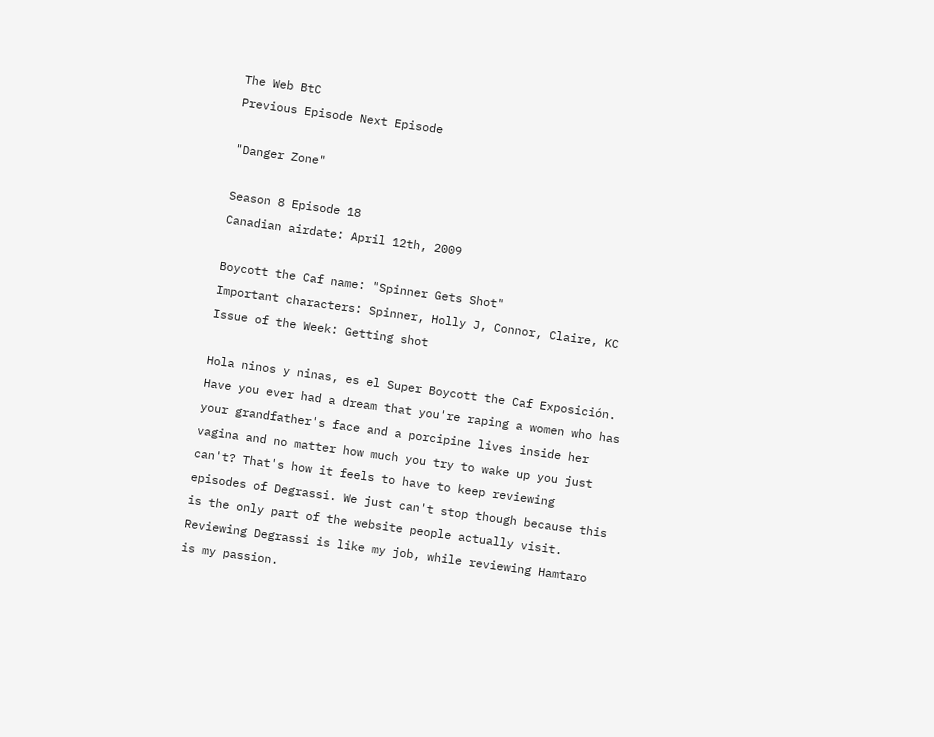The Web BtC
Previous Episode Next Episode

"Danger Zone"

Season 8 Episode 18
Canadian airdate: April 12th, 2009

Boycott the Caf name: "Spinner Gets Shot"
Important characters: Spinner, Holly J, Connor, Claire, KC
Issue of the Week: Getting shot

Hola ninos y ninas, es el Super Boycott the Caf Exposición. Have you ever had a dream that you're raping a women who has your grandfather's face and a porcipine lives inside her vagina and no matter how much you try to wake up you just can't? That's how it feels to have to keep reviewing episodes of Degrassi. We just can't stop though because this is the only part of the website people actually visit. Reviewing Degrassi is like my job, while reviewing Hamtaro is my passion.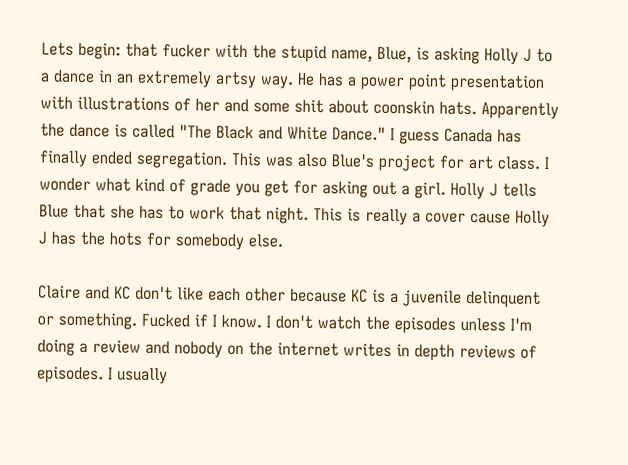Lets begin: that fucker with the stupid name, Blue, is asking Holly J to a dance in an extremely artsy way. He has a power point presentation with illustrations of her and some shit about coonskin hats. Apparently the dance is called "The Black and White Dance." I guess Canada has finally ended segregation. This was also Blue's project for art class. I wonder what kind of grade you get for asking out a girl. Holly J tells Blue that she has to work that night. This is really a cover cause Holly J has the hots for somebody else.

Claire and KC don't like each other because KC is a juvenile delinquent or something. Fucked if I know. I don't watch the episodes unless I'm doing a review and nobody on the internet writes in depth reviews of episodes. I usually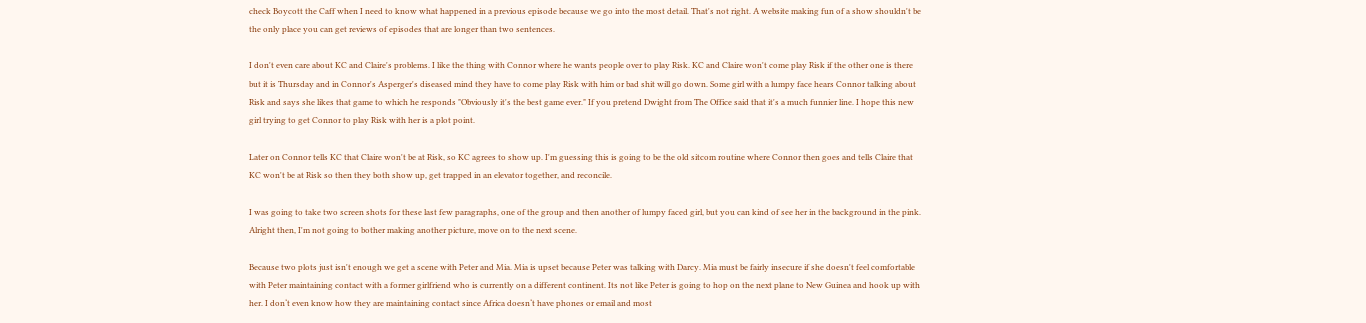check Boycott the Caff when I need to know what happened in a previous episode because we go into the most detail. That's not right. A website making fun of a show shouldn't be the only place you can get reviews of episodes that are longer than two sentences.

I don't even care about KC and Claire's problems. I like the thing with Connor where he wants people over to play Risk. KC and Claire won't come play Risk if the other one is there but it is Thursday and in Connor's Asperger's diseased mind they have to come play Risk with him or bad shit will go down. Some girl with a lumpy face hears Connor talking about Risk and says she likes that game to which he responds "Obviously it's the best game ever." If you pretend Dwight from The Office said that it's a much funnier line. I hope this new girl trying to get Connor to play Risk with her is a plot point.

Later on Connor tells KC that Claire won't be at Risk, so KC agrees to show up. I'm guessing this is going to be the old sitcom routine where Connor then goes and tells Claire that KC won't be at Risk so then they both show up, get trapped in an elevator together, and reconcile.

I was going to take two screen shots for these last few paragraphs, one of the group and then another of lumpy faced girl, but you can kind of see her in the background in the pink. Alright then, I'm not going to bother making another picture, move on to the next scene.

Because two plots just isn't enough we get a scene with Peter and Mia. Mia is upset because Peter was talking with Darcy. Mia must be fairly insecure if she doesn't feel comfortable with Peter maintaining contact with a former girlfriend who is currently on a different continent. Its not like Peter is going to hop on the next plane to New Guinea and hook up with her. I don‘t even know how they are maintaining contact since Africa doesn‘t have phones or email and most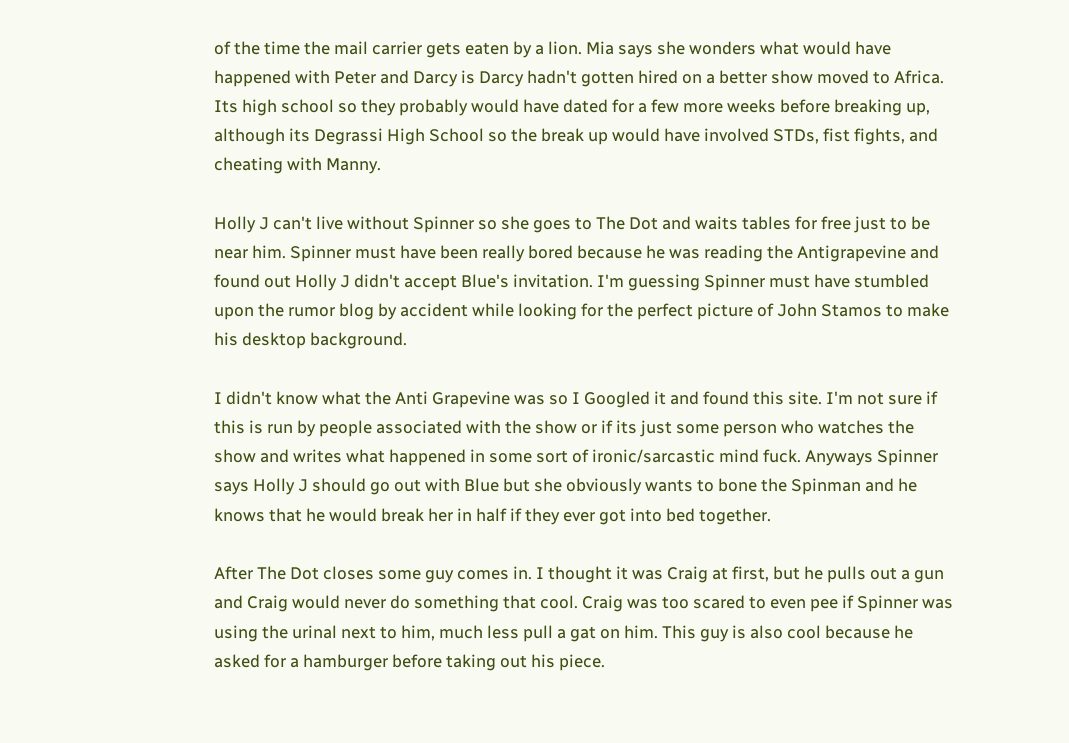of the time the mail carrier gets eaten by a lion. Mia says she wonders what would have happened with Peter and Darcy is Darcy hadn't gotten hired on a better show moved to Africa. Its high school so they probably would have dated for a few more weeks before breaking up, although its Degrassi High School so the break up would have involved STDs, fist fights, and cheating with Manny.

Holly J can't live without Spinner so she goes to The Dot and waits tables for free just to be near him. Spinner must have been really bored because he was reading the Antigrapevine and found out Holly J didn't accept Blue's invitation. I'm guessing Spinner must have stumbled upon the rumor blog by accident while looking for the perfect picture of John Stamos to make his desktop background.

I didn't know what the Anti Grapevine was so I Googled it and found this site. I'm not sure if this is run by people associated with the show or if its just some person who watches the show and writes what happened in some sort of ironic/sarcastic mind fuck. Anyways Spinner says Holly J should go out with Blue but she obviously wants to bone the Spinman and he knows that he would break her in half if they ever got into bed together.

After The Dot closes some guy comes in. I thought it was Craig at first, but he pulls out a gun and Craig would never do something that cool. Craig was too scared to even pee if Spinner was using the urinal next to him, much less pull a gat on him. This guy is also cool because he asked for a hamburger before taking out his piece.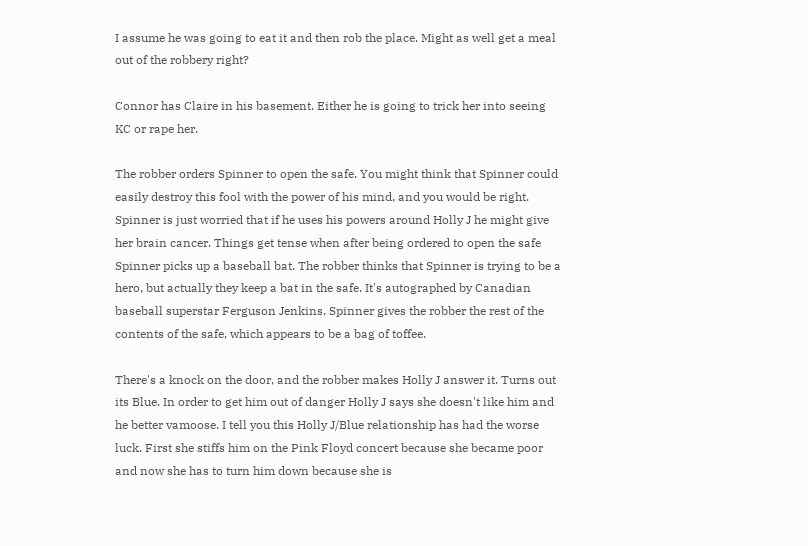I assume he was going to eat it and then rob the place. Might as well get a meal out of the robbery right?

Connor has Claire in his basement. Either he is going to trick her into seeing KC or rape her.

The robber orders Spinner to open the safe. You might think that Spinner could easily destroy this fool with the power of his mind, and you would be right. Spinner is just worried that if he uses his powers around Holly J he might give her brain cancer. Things get tense when after being ordered to open the safe Spinner picks up a baseball bat. The robber thinks that Spinner is trying to be a hero, but actually they keep a bat in the safe. It's autographed by Canadian baseball superstar Ferguson Jenkins. Spinner gives the robber the rest of the contents of the safe, which appears to be a bag of toffee.

There's a knock on the door, and the robber makes Holly J answer it. Turns out its Blue. In order to get him out of danger Holly J says she doesn't like him and he better vamoose. I tell you this Holly J/Blue relationship has had the worse luck. First she stiffs him on the Pink Floyd concert because she became poor and now she has to turn him down because she is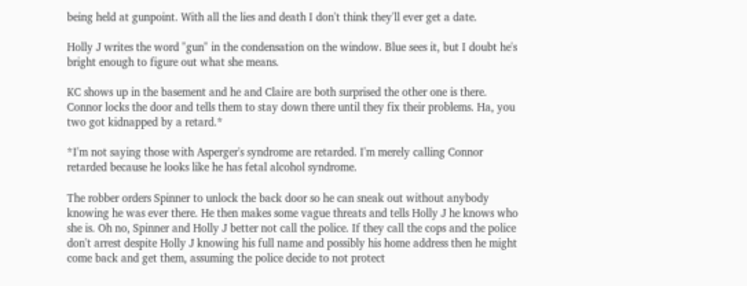being held at gunpoint. With all the lies and death I don't think they'll ever get a date.

Holly J writes the word "gun" in the condensation on the window. Blue sees it, but I doubt he's bright enough to figure out what she means.

KC shows up in the basement and he and Claire are both surprised the other one is there. Connor locks the door and tells them to stay down there until they fix their problems. Ha, you two got kidnapped by a retard.*

*I'm not saying those with Asperger's syndrome are retarded. I'm merely calling Connor retarded because he looks like he has fetal alcohol syndrome.

The robber orders Spinner to unlock the back door so he can sneak out without anybody knowing he was ever there. He then makes some vague threats and tells Holly J he knows who she is. Oh no, Spinner and Holly J better not call the police. If they call the cops and the police don't arrest despite Holly J knowing his full name and possibly his home address then he might come back and get them, assuming the police decide to not protect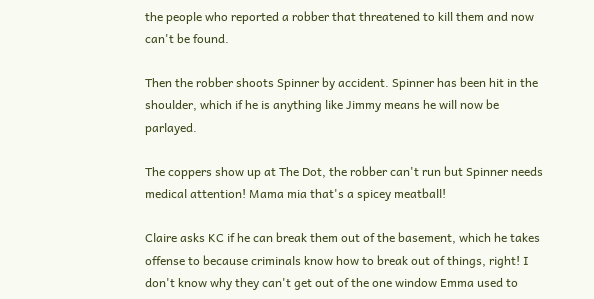the people who reported a robber that threatened to kill them and now can't be found.

Then the robber shoots Spinner by accident. Spinner has been hit in the shoulder, which if he is anything like Jimmy means he will now be parlayed.

The coppers show up at The Dot, the robber can't run but Spinner needs medical attention! Mama mia that's a spicey meatball!

Claire asks KC if he can break them out of the basement, which he takes offense to because criminals know how to break out of things, right! I don't know why they can't get out of the one window Emma used to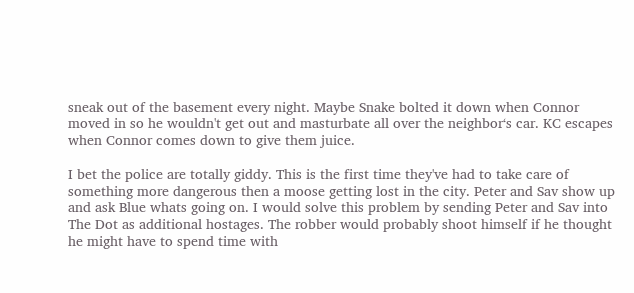sneak out of the basement every night. Maybe Snake bolted it down when Connor moved in so he wouldn't get out and masturbate all over the neighbor‘s car. KC escapes when Connor comes down to give them juice.

I bet the police are totally giddy. This is the first time they've had to take care of something more dangerous then a moose getting lost in the city. Peter and Sav show up and ask Blue whats going on. I would solve this problem by sending Peter and Sav into The Dot as additional hostages. The robber would probably shoot himself if he thought he might have to spend time with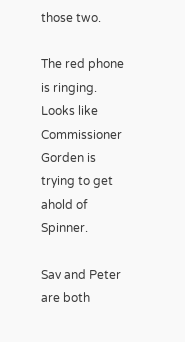those two.

The red phone is ringing. Looks like Commissioner Gorden is trying to get ahold of Spinner.

Sav and Peter are both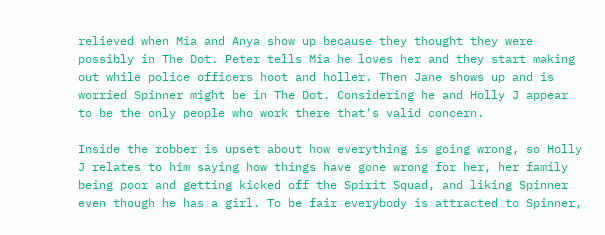relieved when Mia and Anya show up because they thought they were possibly in The Dot. Peter tells Mia he loves her and they start making out while police officers hoot and holler. Then Jane shows up and is worried Spinner might be in The Dot. Considering he and Holly J appear to be the only people who work there that's valid concern.

Inside the robber is upset about how everything is going wrong, so Holly J relates to him saying how things have gone wrong for her, her family being poor and getting kicked off the Spirit Squad, and liking Spinner even though he has a girl. To be fair everybody is attracted to Spinner,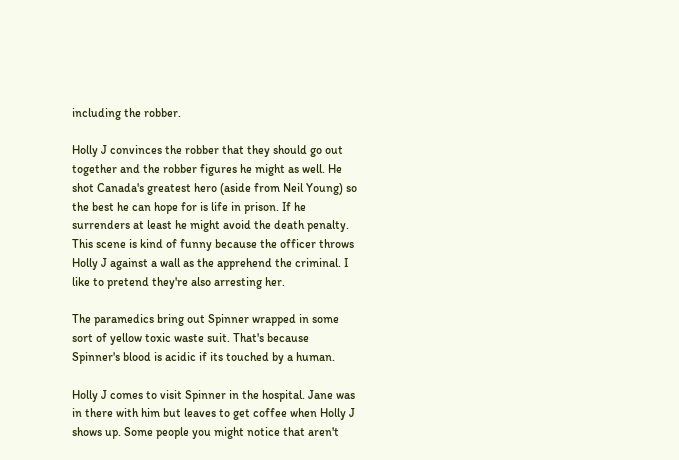including the robber.

Holly J convinces the robber that they should go out together and the robber figures he might as well. He shot Canada's greatest hero (aside from Neil Young) so the best he can hope for is life in prison. If he surrenders at least he might avoid the death penalty. This scene is kind of funny because the officer throws Holly J against a wall as the apprehend the criminal. I like to pretend they're also arresting her.

The paramedics bring out Spinner wrapped in some sort of yellow toxic waste suit. That's because Spinner's blood is acidic if its touched by a human.

Holly J comes to visit Spinner in the hospital. Jane was in there with him but leaves to get coffee when Holly J shows up. Some people you might notice that aren't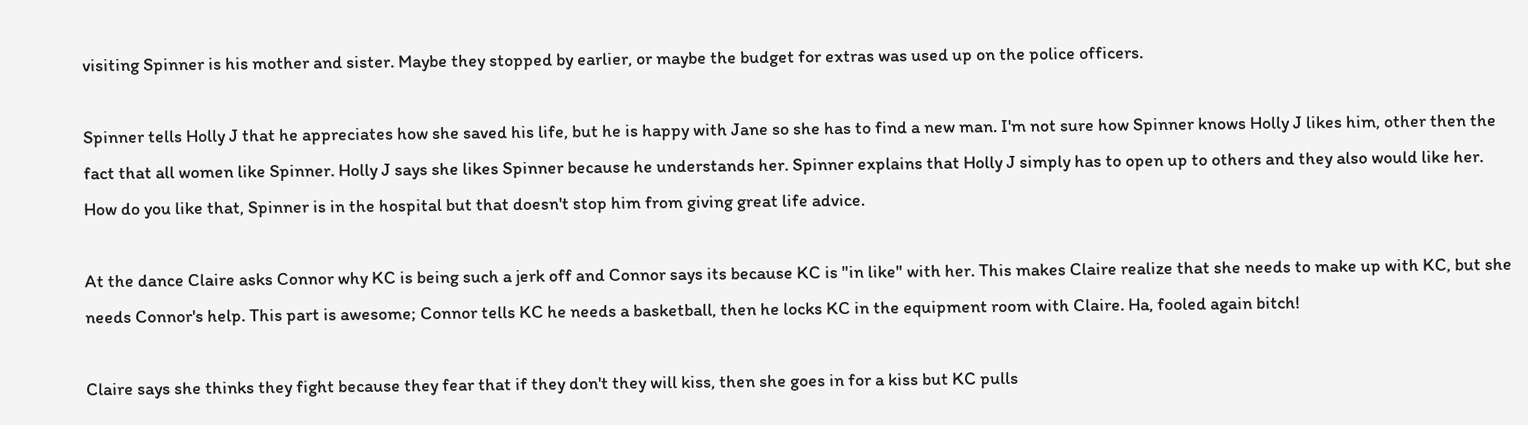visiting Spinner is his mother and sister. Maybe they stopped by earlier, or maybe the budget for extras was used up on the police officers.

Spinner tells Holly J that he appreciates how she saved his life, but he is happy with Jane so she has to find a new man. I'm not sure how Spinner knows Holly J likes him, other then the fact that all women like Spinner. Holly J says she likes Spinner because he understands her. Spinner explains that Holly J simply has to open up to others and they also would like her. How do you like that, Spinner is in the hospital but that doesn't stop him from giving great life advice.

At the dance Claire asks Connor why KC is being such a jerk off and Connor says its because KC is "in like" with her. This makes Claire realize that she needs to make up with KC, but she needs Connor's help. This part is awesome; Connor tells KC he needs a basketball, then he locks KC in the equipment room with Claire. Ha, fooled again bitch!

Claire says she thinks they fight because they fear that if they don't they will kiss, then she goes in for a kiss but KC pulls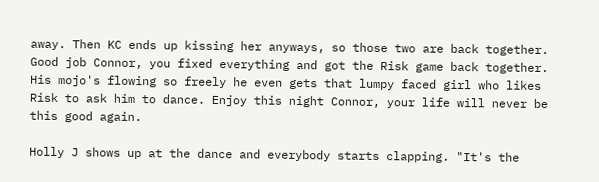away. Then KC ends up kissing her anyways, so those two are back together. Good job Connor, you fixed everything and got the Risk game back together. His mojo's flowing so freely he even gets that lumpy faced girl who likes Risk to ask him to dance. Enjoy this night Connor, your life will never be this good again.

Holly J shows up at the dance and everybody starts clapping. "It's the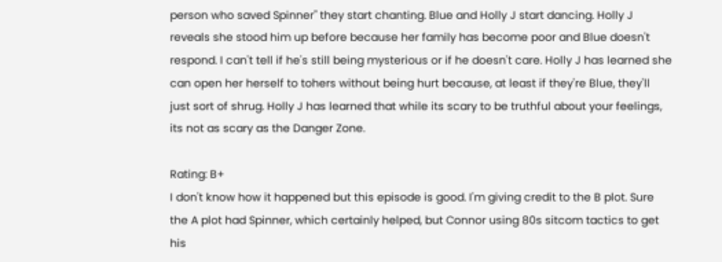person who saved Spinner" they start chanting. Blue and Holly J start dancing. Holly J reveals she stood him up before because her family has become poor and Blue doesn't respond. I can't tell if he's still being mysterious or if he doesn't care. Holly J has learned she can open her herself to tohers without being hurt because, at least if they're Blue, they'll just sort of shrug. Holly J has learned that while its scary to be truthful about your feelings, its not as scary as the Danger Zone.

Rating: B+
I don't know how it happened but this episode is good. I'm giving credit to the B plot. Sure the A plot had Spinner, which certainly helped, but Connor using 80s sitcom tactics to get his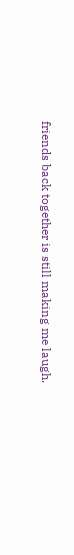friends back together is still making me laugh.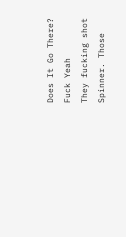Does It Go There? Fuck Yeah
They fucking shot Spinner. Those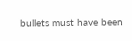bullets must have been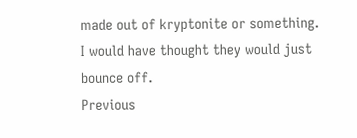made out of kryptonite or something. I would have thought they would just bounce off.
Previous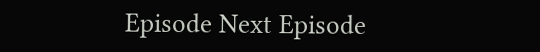Episode Next Episode